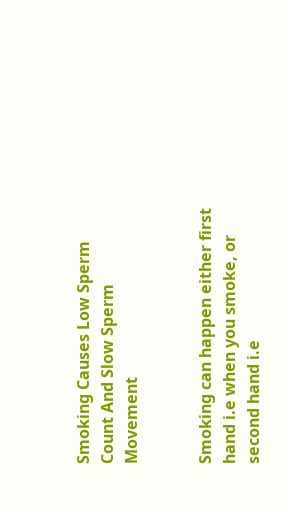Smoking Causes Low Sperm Count And Slow Sperm Movement


Smoking can happen either first hand i.e when you smoke, or second hand i.e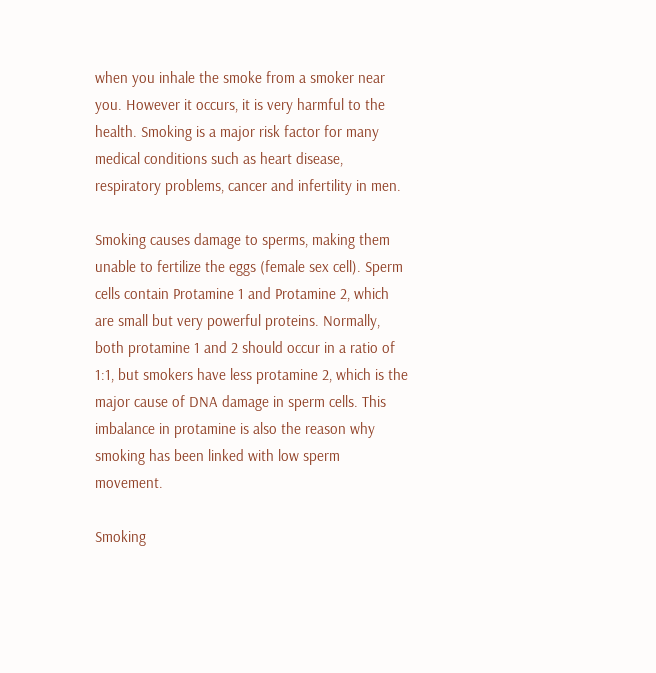when you inhale the smoke from a smoker near you. However it occurs, it is very harmful to the health. Smoking is a major risk factor for many medical conditions such as heart disease, respiratory problems, cancer and infertility in men.

Smoking causes damage to sperms, making them unable to fertilize the eggs (female sex cell). Sperm cells contain Protamine 1 and Protamine 2, which are small but very powerful proteins. Normally, both protamine 1 and 2 should occur in a ratio of 1:1, but smokers have less protamine 2, which is the major cause of DNA damage in sperm cells. This imbalance in protamine is also the reason why smoking has been linked with low sperm movement.

Smoking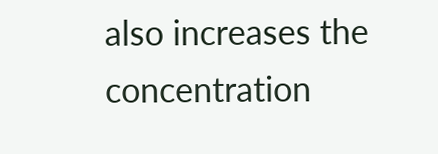also increases the concentration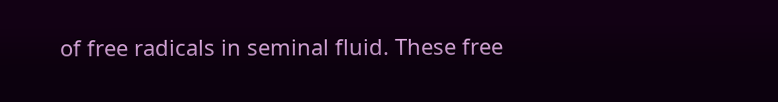of free radicals in seminal fluid. These free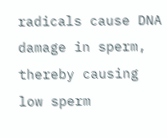radicals cause DNA damage in sperm, thereby causing low sperm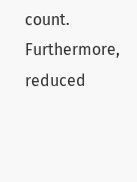count. Furthermore, reduced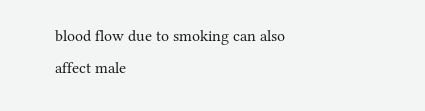blood flow due to smoking can also affect male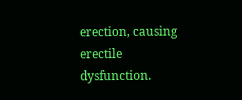erection, causing erectile dysfunction.